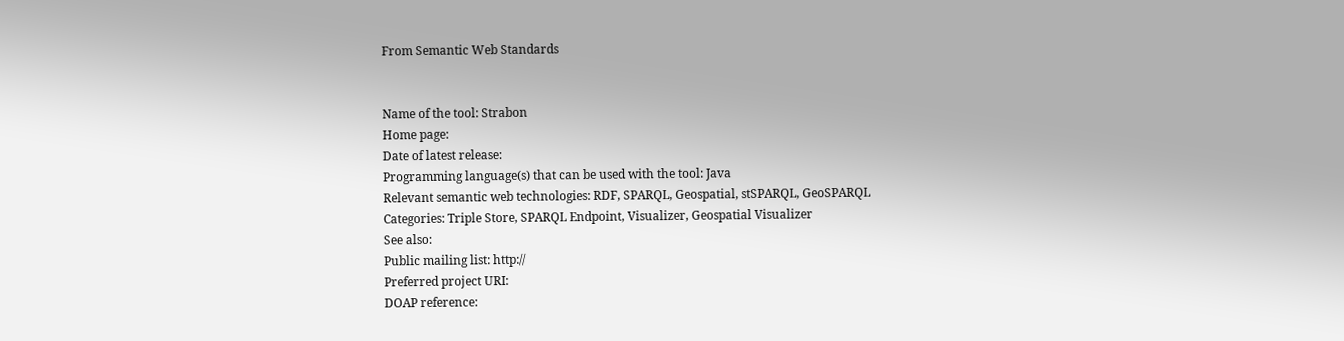From Semantic Web Standards


Name of the tool: Strabon
Home page:
Date of latest release:
Programming language(s) that can be used with the tool: Java
Relevant semantic web technologies: RDF, SPARQL, Geospatial, stSPARQL, GeoSPARQL
Categories: Triple Store, SPARQL Endpoint, Visualizer, Geospatial Visualizer
See also:
Public mailing list: http://
Preferred project URI:
DOAP reference: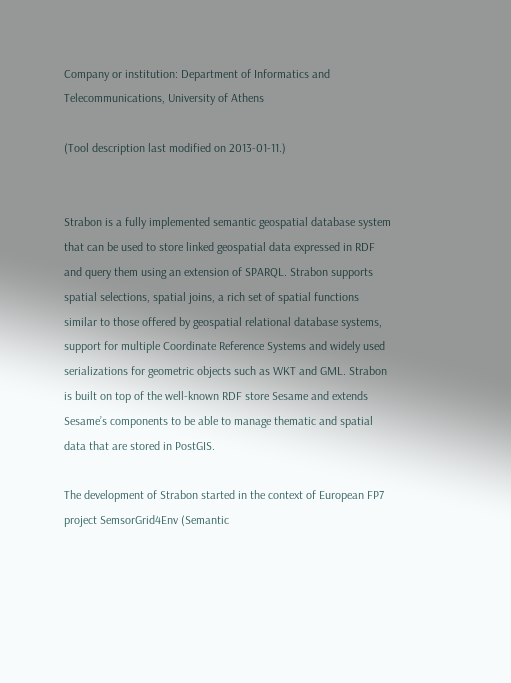Company or institution: Department of Informatics and Telecommunications, University of Athens

(Tool description last modified on 2013-01-11.)


Strabon is a fully implemented semantic geospatial database system that can be used to store linked geospatial data expressed in RDF and query them using an extension of SPARQL. Strabon supports spatial selections, spatial joins, a rich set of spatial functions similar to those offered by geospatial relational database systems, support for multiple Coordinate Reference Systems and widely used serializations for geometric objects such as WKT and GML. Strabon is built on top of the well-known RDF store Sesame and extends Sesame’s components to be able to manage thematic and spatial data that are stored in PostGIS.

The development of Strabon started in the context of European FP7 project SemsorGrid4Env (Semantic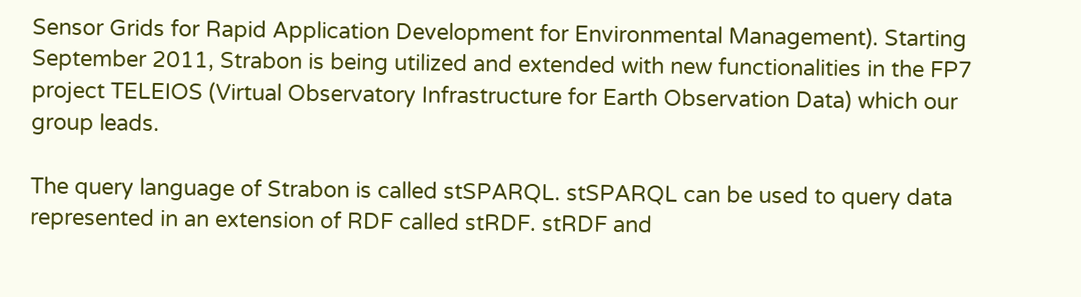Sensor Grids for Rapid Application Development for Environmental Management). Starting September 2011, Strabon is being utilized and extended with new functionalities in the FP7 project TELEIOS (Virtual Observatory Infrastructure for Earth Observation Data) which our group leads.

The query language of Strabon is called stSPARQL. stSPARQL can be used to query data represented in an extension of RDF called stRDF. stRDF and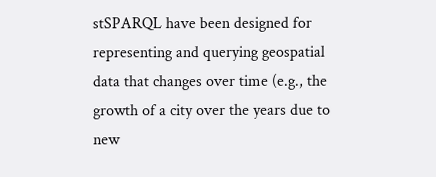stSPARQL have been designed for representing and querying geospatial data that changes over time (e.g., the growth of a city over the years due to new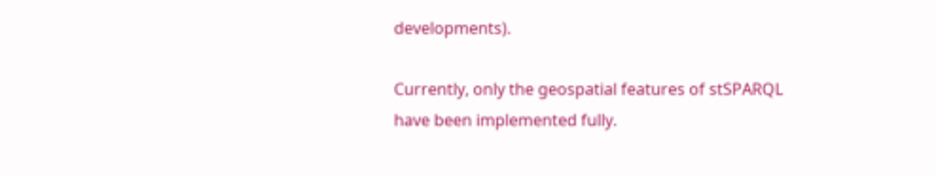developments).

Currently, only the geospatial features of stSPARQL have been implemented fully.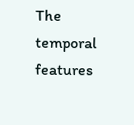The temporal features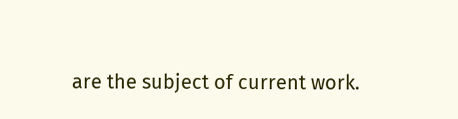are the subject of current work.